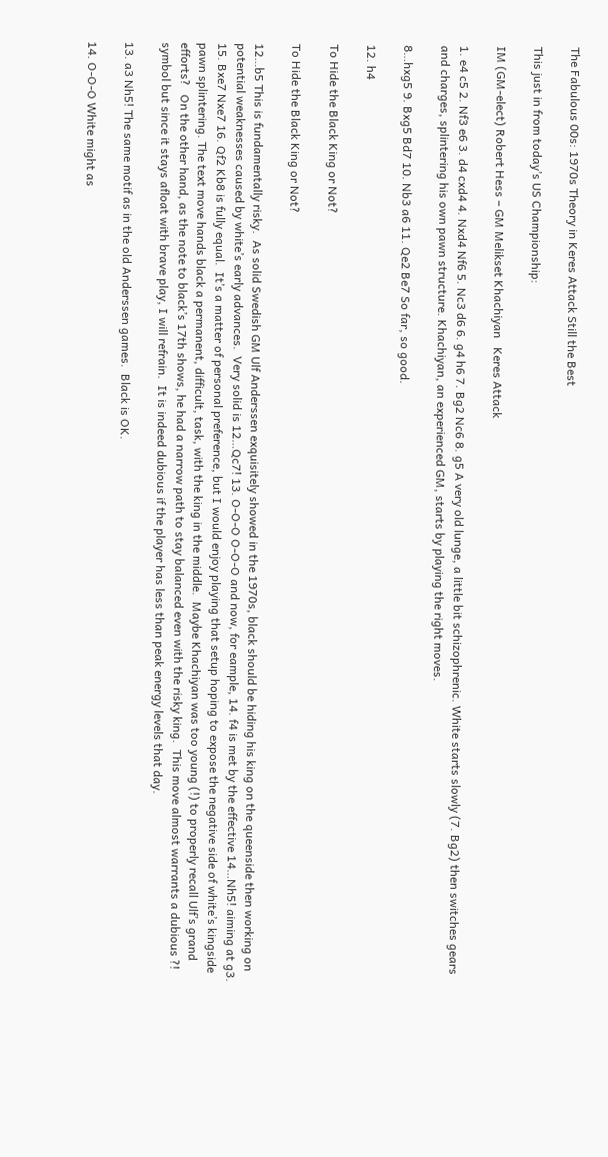The Fabulous 00s: 1970s Theory in Keres Attack Still the Best

This just in from today’s US Championship:

IM (GM-elect) Robert Hess – GM Melikset Khachiyan   Keres Attack

1. e4 c5 2. Nf3 e6 3. d4 cxd4 4. Nxd4 Nf6 5. Nc3 d6 6. g4 h6 7. Bg2 Nc6 8. g5 A very old lunge, a little bit schizophrenic. White starts slowly (7. Bg2) then switches gears and charges, splintering his own pawn structure. Khachiyan, an experienced GM, starts by playing the right moves.

8…hxg5 9. Bxg5 Bd7 10. Nb3 a6 11. Qe2 Be7 So far, so good.

12. h4

To Hide the Black King or Not?

To Hide the Black King or Not?

12…b5 This is fundamentally risky.  As solid Swedish GM Ulf Anderssen exquisitely showed in the 1970s, black should be hiding his king on the queenside then working on potential weaknesses caused by white’s early advances.  Very solid is 12…Qc7! 13. O-O-O O-O-O and now, for eample, 14. f4 is met by the effective 14…Nh5! aiming at g3.  15. Bxe7 Nxe7 16. Qf2 Kb8 is fully equal.  It’s a matter of personal preference, but I would enjoy playing that setup hoping to expose the negative side of white’s kingside pawn splintering. The text move hands black a permanent, difficult, task, with the king in the middle.  Maybe Khachiyan was too young (!) to properly recall Ulf’s grand efforts?   On the other hand, as the note to black’s 17th shows, he had a narrow path to stay balanced even with the risky king.  This move almost warrants a dubious ?! symbol but since it stays afloat with brave play, I will refrain.  It is indeed dubious if the player has less than peak energy levels that day.

13. a3 Nh5! The same motif as in the old Anderssen games.  Black is OK.

14. O-O-O White might as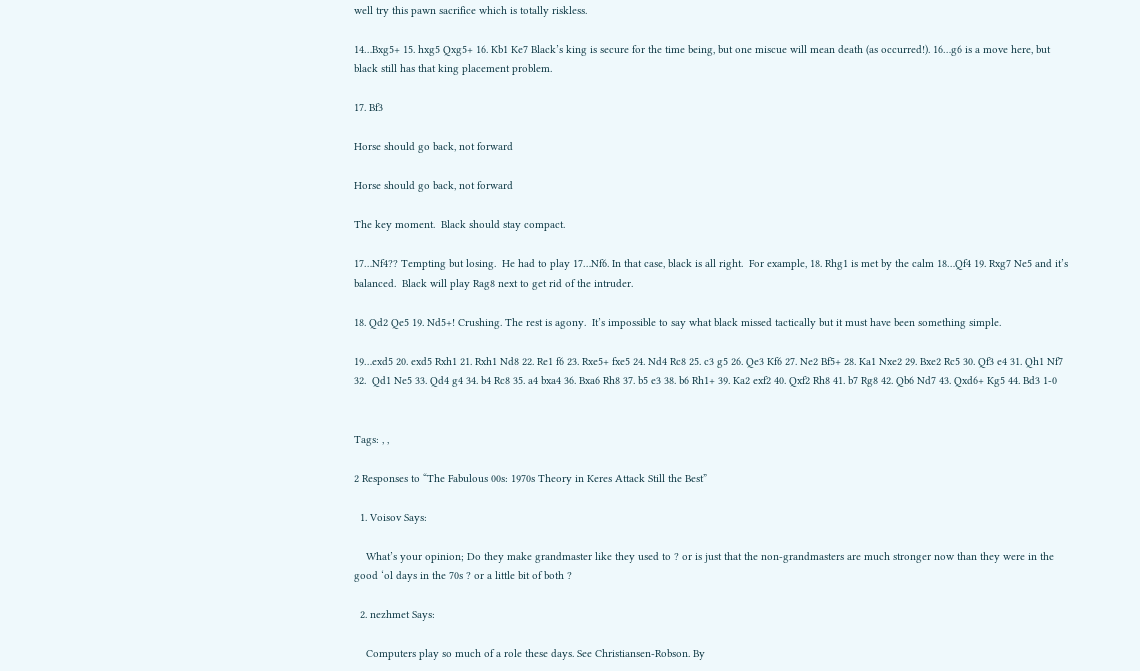well try this pawn sacrifice which is totally riskless.

14…Bxg5+ 15. hxg5 Qxg5+ 16. Kb1 Ke7 Black’s king is secure for the time being, but one miscue will mean death (as occurred!). 16…g6 is a move here, but black still has that king placement problem.

17. Bf3

Horse should go back, not forward

Horse should go back, not forward

The key moment.  Black should stay compact.

17…Nf4?? Tempting but losing.  He had to play 17…Nf6. In that case, black is all right.  For example, 18. Rhg1 is met by the calm 18…Qf4 19. Rxg7 Ne5 and it’s balanced.  Black will play Rag8 next to get rid of the intruder.

18. Qd2 Qe5 19. Nd5+! Crushing. The rest is agony.  It’s impossible to say what black missed tactically but it must have been something simple.

19…exd5 20. exd5 Rxh1 21. Rxh1 Nd8 22. Re1 f6 23. Rxe5+ fxe5 24. Nd4 Rc8 25. c3 g5 26. Qe3 Kf6 27. Ne2 Bf5+ 28. Ka1 Nxe2 29. Bxe2 Rc5 30. Qf3 e4 31. Qh1 Nf7 32.  Qd1 Ne5 33. Qd4 g4 34. b4 Rc8 35. a4 bxa4 36. Bxa6 Rh8 37. b5 e3 38. b6 Rh1+ 39. Ka2 exf2 40. Qxf2 Rh8 41. b7 Rg8 42. Qb6 Nd7 43. Qxd6+ Kg5 44. Bd3 1-0


Tags: , ,

2 Responses to “The Fabulous 00s: 1970s Theory in Keres Attack Still the Best”

  1. Voisov Says:

    What’s your opinion; Do they make grandmaster like they used to ? or is just that the non-grandmasters are much stronger now than they were in the good ‘ol days in the 70s ? or a little bit of both ?

  2. nezhmet Says:

    Computers play so much of a role these days. See Christiansen-Robson. By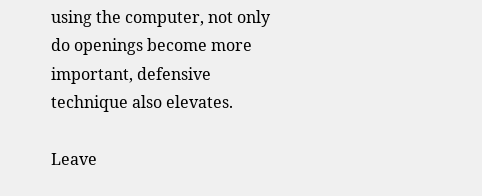using the computer, not only do openings become more important, defensive technique also elevates.

Leave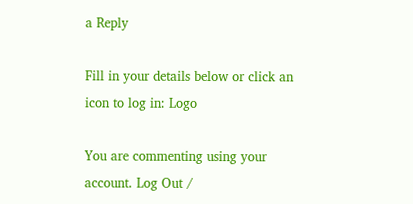a Reply

Fill in your details below or click an icon to log in: Logo

You are commenting using your account. Log Out /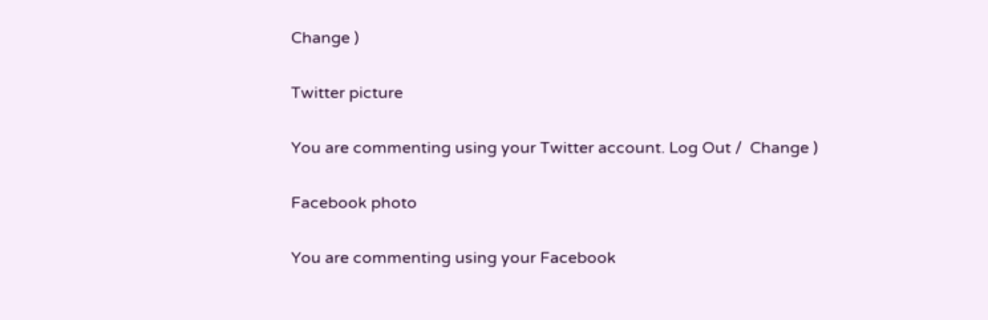Change )

Twitter picture

You are commenting using your Twitter account. Log Out /  Change )

Facebook photo

You are commenting using your Facebook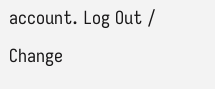account. Log Out /  Change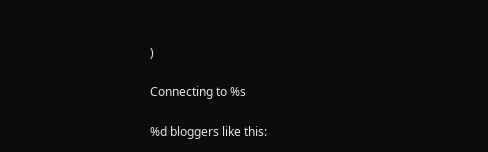)

Connecting to %s

%d bloggers like this: